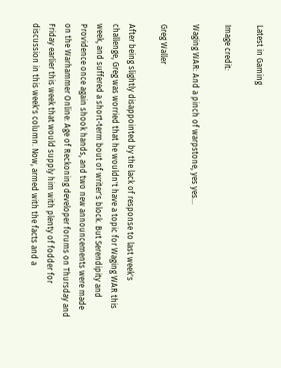Latest in Gaming

Image credit:

Waging WAR: And a pinch of warpstone, yes yes...

Greg Waller

After being slightly disappointed by the lack of response to last week's challenge, Greg was worried that he wouldn't have a topic for Waging WAR this week, and suffered a short-term bout of writer's block. But Serendipity and Providence once again shook hands, and two new announcements were made on the Warhammer Online: Age of Reckoning developer forums on Thursday and Friday earlier this week that would supply him with plenty of fodder for discussion in this week's column. Now, armed with the facts and a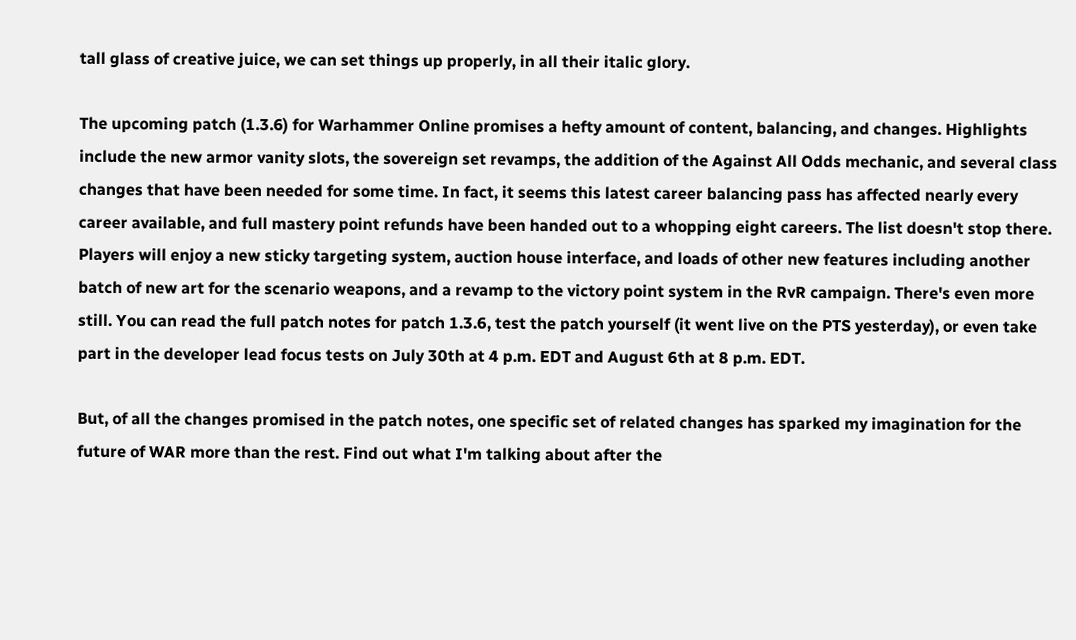tall glass of creative juice, we can set things up properly, in all their italic glory.

The upcoming patch (1.3.6) for Warhammer Online promises a hefty amount of content, balancing, and changes. Highlights include the new armor vanity slots, the sovereign set revamps, the addition of the Against All Odds mechanic, and several class changes that have been needed for some time. In fact, it seems this latest career balancing pass has affected nearly every career available, and full mastery point refunds have been handed out to a whopping eight careers. The list doesn't stop there. Players will enjoy a new sticky targeting system, auction house interface, and loads of other new features including another batch of new art for the scenario weapons, and a revamp to the victory point system in the RvR campaign. There's even more still. You can read the full patch notes for patch 1.3.6, test the patch yourself (it went live on the PTS yesterday), or even take part in the developer lead focus tests on July 30th at 4 p.m. EDT and August 6th at 8 p.m. EDT.

But, of all the changes promised in the patch notes, one specific set of related changes has sparked my imagination for the future of WAR more than the rest. Find out what I'm talking about after the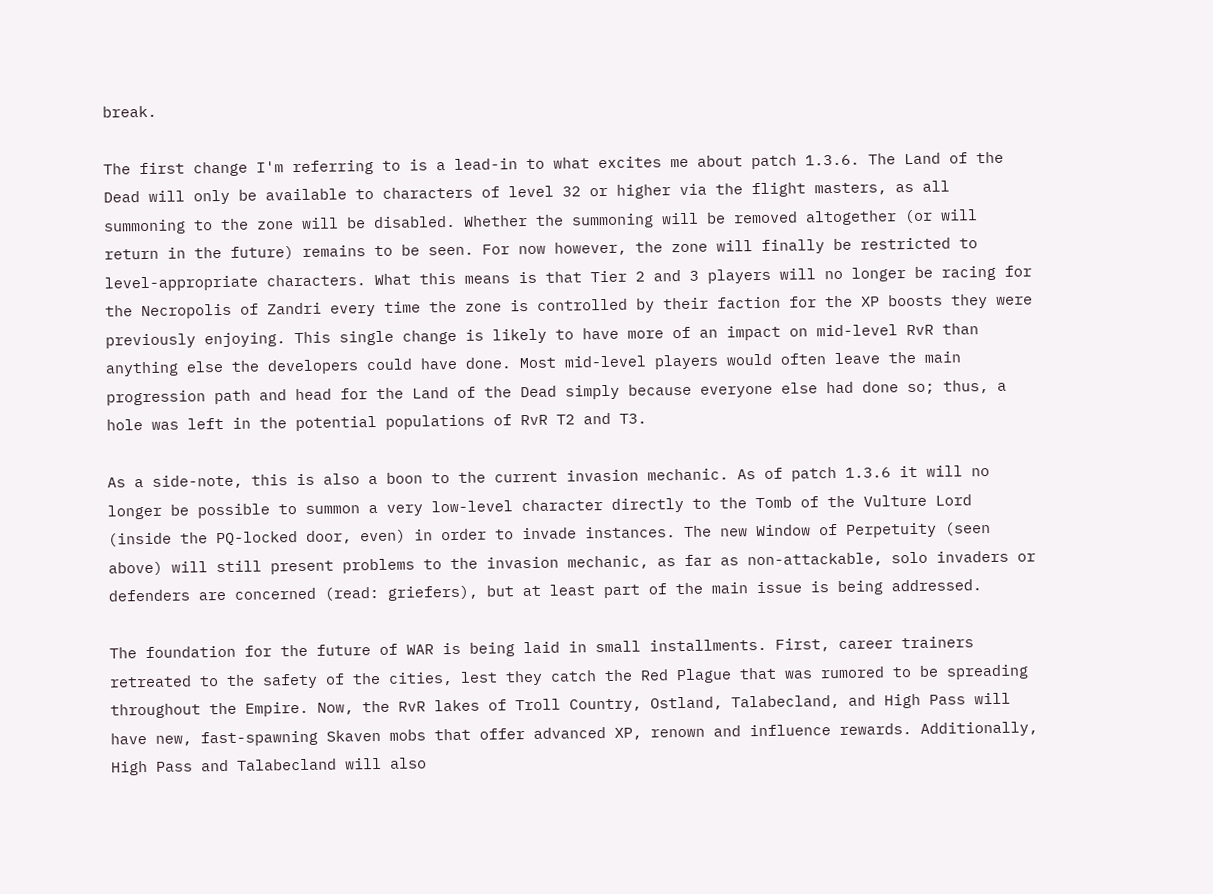break.

The first change I'm referring to is a lead-in to what excites me about patch 1.3.6. The Land of the Dead will only be available to characters of level 32 or higher via the flight masters, as all summoning to the zone will be disabled. Whether the summoning will be removed altogether (or will return in the future) remains to be seen. For now however, the zone will finally be restricted to level-appropriate characters. What this means is that Tier 2 and 3 players will no longer be racing for the Necropolis of Zandri every time the zone is controlled by their faction for the XP boosts they were previously enjoying. This single change is likely to have more of an impact on mid-level RvR than anything else the developers could have done. Most mid-level players would often leave the main progression path and head for the Land of the Dead simply because everyone else had done so; thus, a hole was left in the potential populations of RvR T2 and T3.

As a side-note, this is also a boon to the current invasion mechanic. As of patch 1.3.6 it will no longer be possible to summon a very low-level character directly to the Tomb of the Vulture Lord (inside the PQ-locked door, even) in order to invade instances. The new Window of Perpetuity (seen above) will still present problems to the invasion mechanic, as far as non-attackable, solo invaders or defenders are concerned (read: griefers), but at least part of the main issue is being addressed.

The foundation for the future of WAR is being laid in small installments. First, career trainers retreated to the safety of the cities, lest they catch the Red Plague that was rumored to be spreading throughout the Empire. Now, the RvR lakes of Troll Country, Ostland, Talabecland, and High Pass will have new, fast-spawning Skaven mobs that offer advanced XP, renown and influence rewards. Additionally, High Pass and Talabecland will also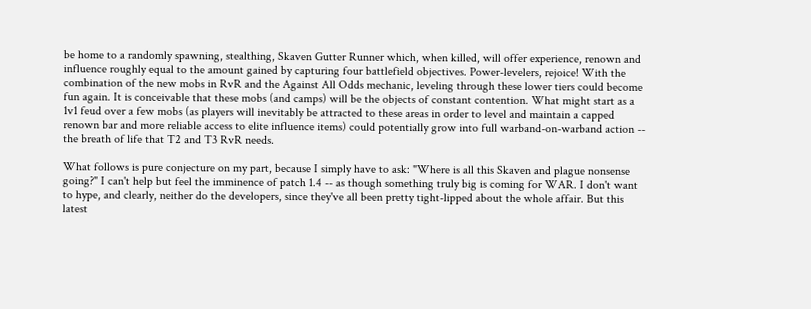be home to a randomly spawning, stealthing, Skaven Gutter Runner which, when killed, will offer experience, renown and influence roughly equal to the amount gained by capturing four battlefield objectives. Power-levelers, rejoice! With the combination of the new mobs in RvR and the Against All Odds mechanic, leveling through these lower tiers could become fun again. It is conceivable that these mobs (and camps) will be the objects of constant contention. What might start as a 1v1 feud over a few mobs (as players will inevitably be attracted to these areas in order to level and maintain a capped renown bar and more reliable access to elite influence items) could potentially grow into full warband-on-warband action -- the breath of life that T2 and T3 RvR needs.

What follows is pure conjecture on my part, because I simply have to ask: "Where is all this Skaven and plague nonsense going?" I can't help but feel the imminence of patch 1.4 -- as though something truly big is coming for WAR. I don't want to hype, and clearly, neither do the developers, since they've all been pretty tight-lipped about the whole affair. But this latest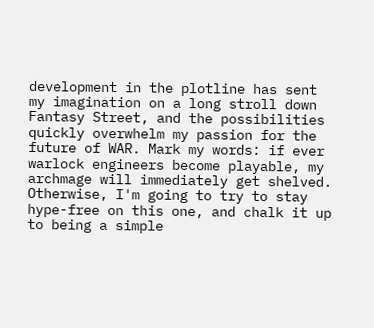development in the plotline has sent my imagination on a long stroll down Fantasy Street, and the possibilities quickly overwhelm my passion for the future of WAR. Mark my words: if ever warlock engineers become playable, my archmage will immediately get shelved. Otherwise, I'm going to try to stay hype-free on this one, and chalk it up to being a simple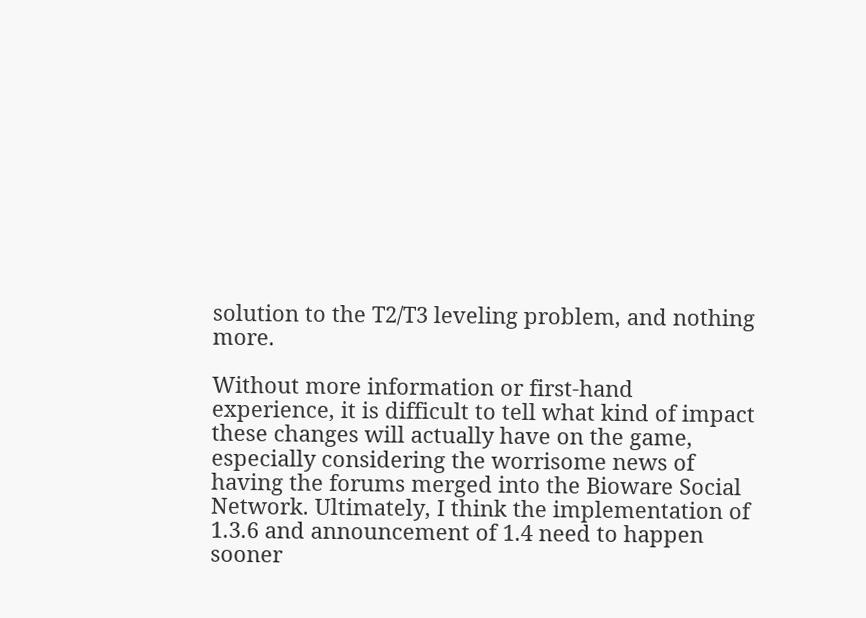solution to the T2/T3 leveling problem, and nothing more.

Without more information or first-hand experience, it is difficult to tell what kind of impact these changes will actually have on the game, especially considering the worrisome news of having the forums merged into the Bioware Social Network. Ultimately, I think the implementation of 1.3.6 and announcement of 1.4 need to happen sooner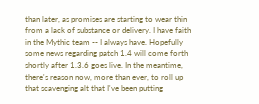than later, as promises are starting to wear thin from a lack of substance or delivery. I have faith in the Mythic team -- I always have. Hopefully some news regarding patch 1.4 will come forth shortly after 1.3.6 goes live. In the meantime, there's reason now, more than ever, to roll up that scavenging alt that I've been putting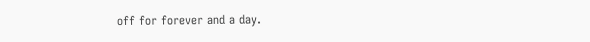off for forever and a day.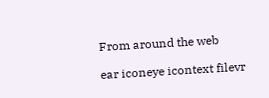From around the web

ear iconeye icontext filevr